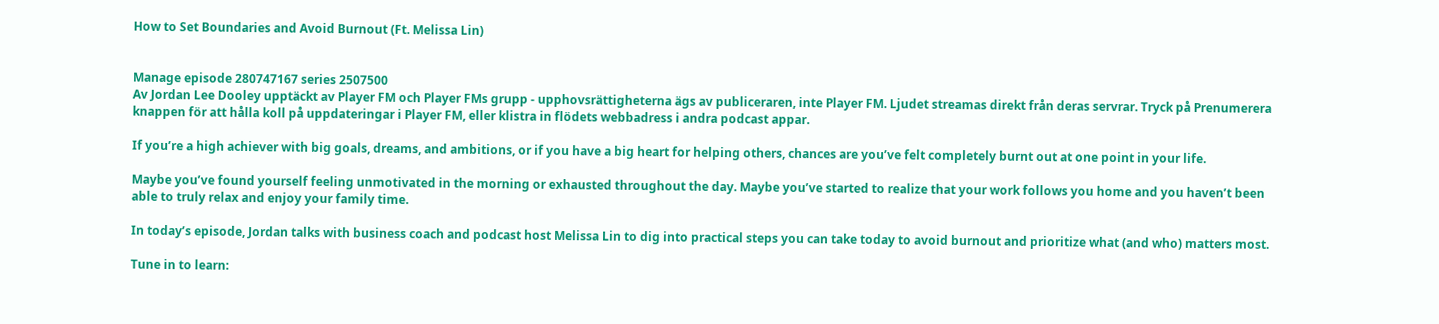How to Set Boundaries and Avoid Burnout (Ft. Melissa Lin)


Manage episode 280747167 series 2507500
Av Jordan Lee Dooley upptäckt av Player FM och Player FMs grupp - upphovsrättigheterna ägs av publiceraren, inte Player FM. Ljudet streamas direkt från deras servrar. Tryck på Prenumerera knappen för att hålla koll på uppdateringar i Player FM, eller klistra in flödets webbadress i andra podcast appar.

If you’re a high achiever with big goals, dreams, and ambitions, or if you have a big heart for helping others, chances are you’ve felt completely burnt out at one point in your life.

Maybe you’ve found yourself feeling unmotivated in the morning or exhausted throughout the day. Maybe you’ve started to realize that your work follows you home and you haven’t been able to truly relax and enjoy your family time.

In today’s episode, Jordan talks with business coach and podcast host Melissa Lin to dig into practical steps you can take today to avoid burnout and prioritize what (and who) matters most.

Tune in to learn: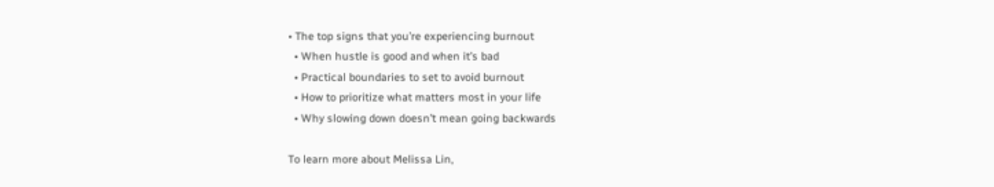• The top signs that you’re experiencing burnout
  • When hustle is good and when it’s bad
  • Practical boundaries to set to avoid burnout
  • How to prioritize what matters most in your life
  • Why slowing down doesn’t mean going backwards

To learn more about Melissa Lin,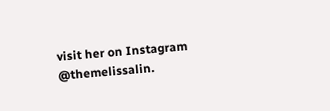visit her on Instagram @themelissalin.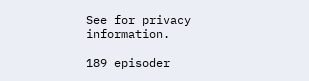See for privacy information.

189 episoder